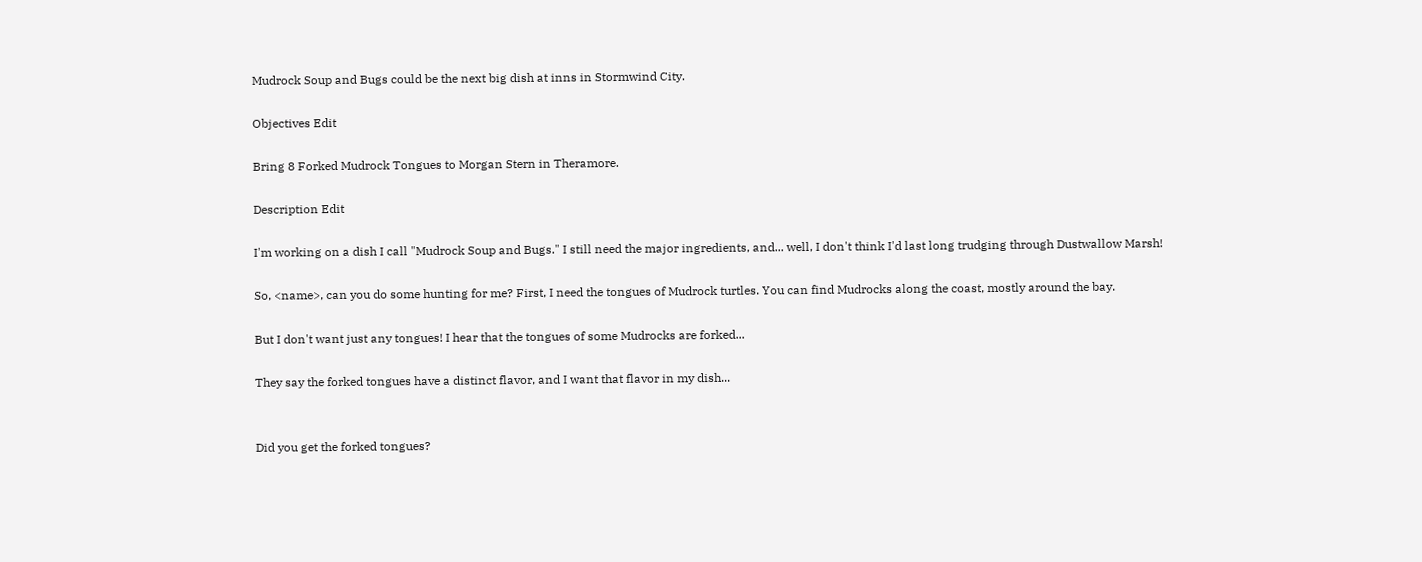Mudrock Soup and Bugs could be the next big dish at inns in Stormwind City.

Objectives Edit

Bring 8 Forked Mudrock Tongues to Morgan Stern in Theramore.

Description Edit

I'm working on a dish I call "Mudrock Soup and Bugs." I still need the major ingredients, and... well, I don't think I'd last long trudging through Dustwallow Marsh!

So, <name>, can you do some hunting for me? First, I need the tongues of Mudrock turtles. You can find Mudrocks along the coast, mostly around the bay.

But I don't want just any tongues! I hear that the tongues of some Mudrocks are forked...

They say the forked tongues have a distinct flavor, and I want that flavor in my dish...


Did you get the forked tongues?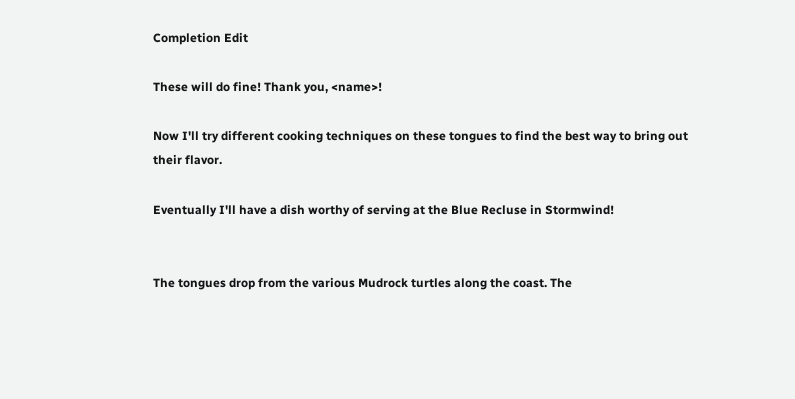Completion Edit

These will do fine! Thank you, <name>!

Now I'll try different cooking techniques on these tongues to find the best way to bring out their flavor.

Eventually I'll have a dish worthy of serving at the Blue Recluse in Stormwind!


The tongues drop from the various Mudrock turtles along the coast. The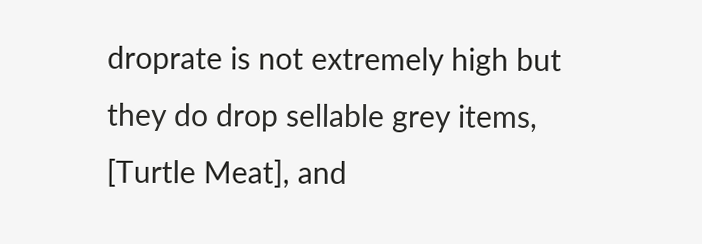droprate is not extremely high but they do drop sellable grey items, [Turtle Meat], and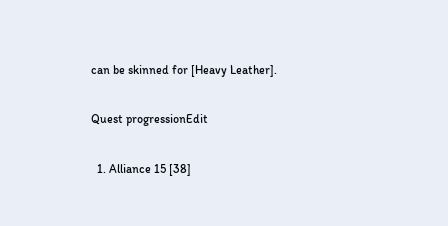can be skinned for [Heavy Leather].

Quest progressionEdit

  1. Alliance 15 [38]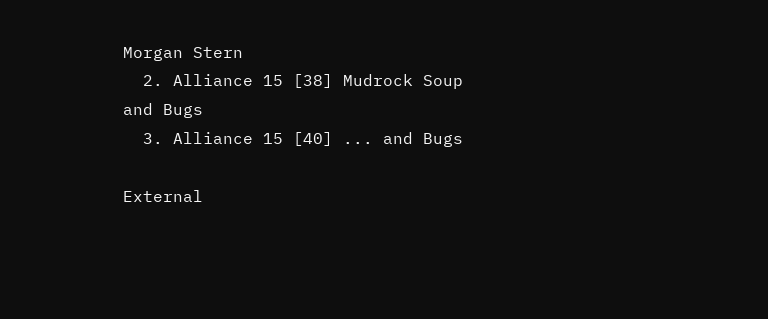Morgan Stern
  2. Alliance 15 [38] Mudrock Soup and Bugs
  3. Alliance 15 [40] ... and Bugs

External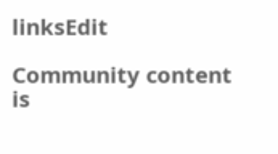linksEdit

Community content is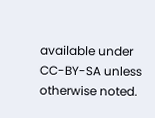available under CC-BY-SA unless otherwise noted.